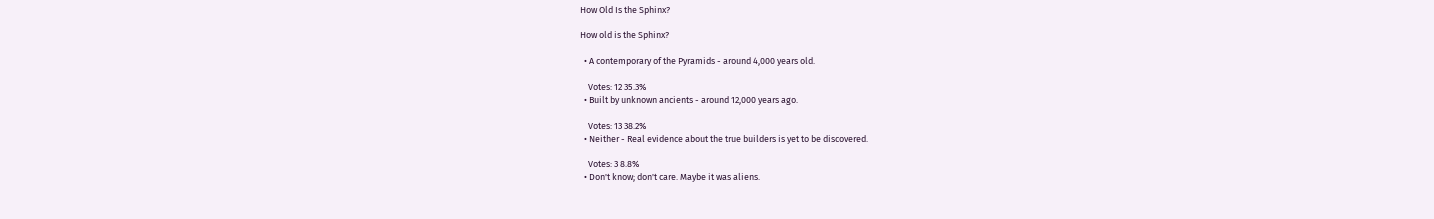How Old Is the Sphinx?

How old is the Sphinx?

  • A contemporary of the Pyramids - around 4,000 years old.

    Votes: 12 35.3%
  • Built by unknown ancients - around 12,000 years ago.

    Votes: 13 38.2%
  • Neither - Real evidence about the true builders is yet to be discovered.

    Votes: 3 8.8%
  • Don't know; don't care. Maybe it was aliens.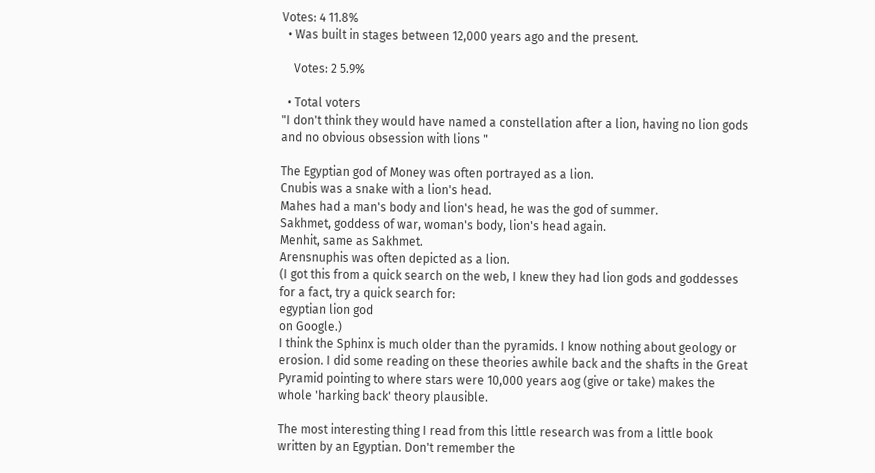Votes: 4 11.8%
  • Was built in stages between 12,000 years ago and the present.

    Votes: 2 5.9%

  • Total voters
"I don't think they would have named a constellation after a lion, having no lion gods and no obvious obsession with lions "

The Egyptian god of Money was often portrayed as a lion.
Cnubis was a snake with a lion's head.
Mahes had a man's body and lion's head, he was the god of summer.
Sakhmet, goddess of war, woman's body, lion's head again.
Menhit, same as Sakhmet.
Arensnuphis was often depicted as a lion.
(I got this from a quick search on the web, I knew they had lion gods and goddesses for a fact, try a quick search for:
egyptian lion god
on Google.)
I think the Sphinx is much older than the pyramids. I know nothing about geology or erosion. I did some reading on these theories awhile back and the shafts in the Great Pyramid pointing to where stars were 10,000 years aog (give or take) makes the whole 'harking back' theory plausible.

The most interesting thing I read from this little research was from a little book written by an Egyptian. Don't remember the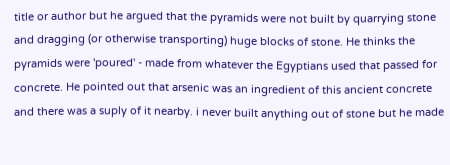title or author but he argued that the pyramids were not built by quarrying stone and dragging (or otherwise transporting) huge blocks of stone. He thinks the pyramids were 'poured' - made from whatever the Egyptians used that passed for concrete. He pointed out that arsenic was an ingredient of this ancient concrete and there was a suply of it nearby. i never built anything out of stone but he made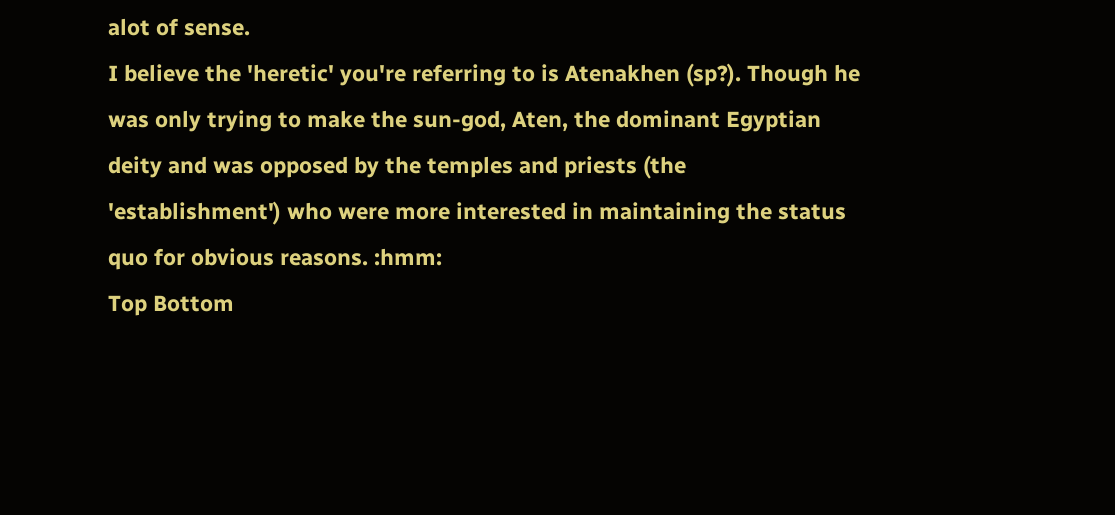alot of sense.
I believe the 'heretic' you're referring to is Atenakhen (sp?). Though he was only trying to make the sun-god, Aten, the dominant Egyptian deity and was opposed by the temples and priests (the 'establishment') who were more interested in maintaining the status quo for obvious reasons. :hmm:
Top Bottom